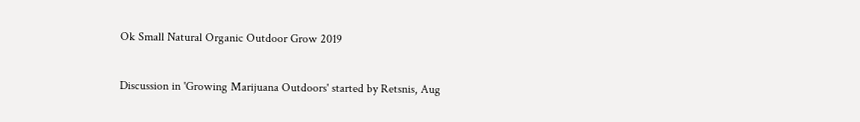Ok Small Natural Organic Outdoor Grow 2019

Discussion in 'Growing Marijuana Outdoors' started by Retsnis, Aug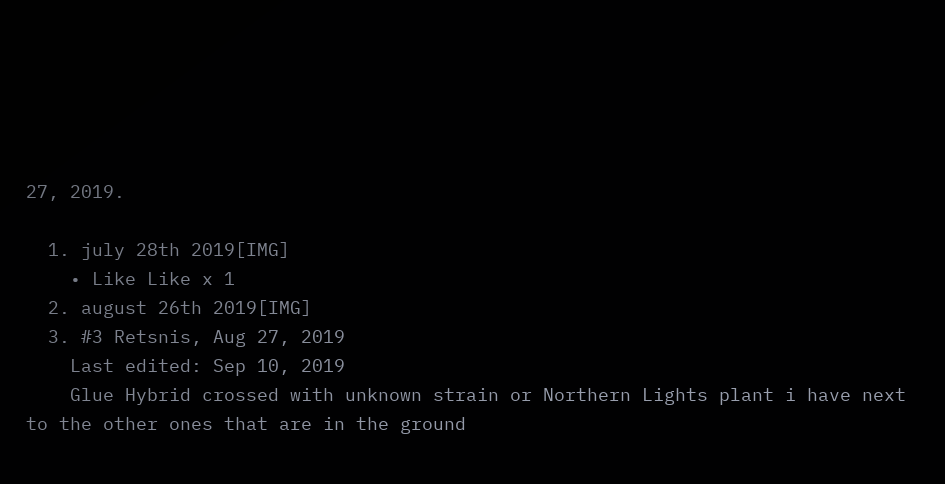27, 2019.

  1. july 28th 2019[IMG]
    • Like Like x 1
  2. august 26th 2019[IMG]
  3. #3 Retsnis, Aug 27, 2019
    Last edited: Sep 10, 2019
    Glue Hybrid crossed with unknown strain or Northern Lights plant i have next to the other ones that are in the ground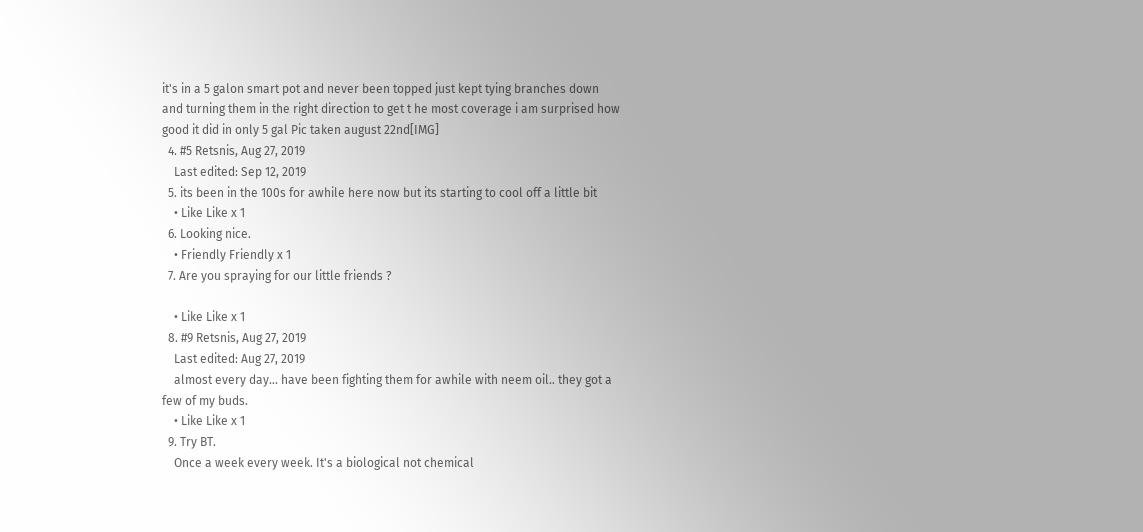it's in a 5 galon smart pot and never been topped just kept tying branches down and turning them in the right direction to get t he most coverage i am surprised how good it did in only 5 gal Pic taken august 22nd[IMG]
  4. #5 Retsnis, Aug 27, 2019
    Last edited: Sep 12, 2019
  5. its been in the 100s for awhile here now but its starting to cool off a little bit
    • Like Like x 1
  6. Looking nice.
    • Friendly Friendly x 1
  7. Are you spraying for our little friends ?

    • Like Like x 1
  8. #9 Retsnis, Aug 27, 2019
    Last edited: Aug 27, 2019
    almost every day... have been fighting them for awhile with neem oil.. they got a few of my buds.
    • Like Like x 1
  9. Try BT.
    Once a week every week. It's a biological not chemical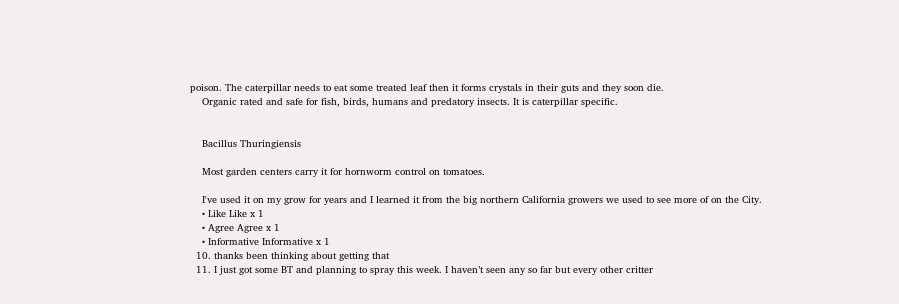poison. The caterpillar needs to eat some treated leaf then it forms crystals in their guts and they soon die.
    Organic rated and safe for fish, birds, humans and predatory insects. It is caterpillar specific.


    Bacillus Thuringiensis

    Most garden centers carry it for hornworm control on tomatoes.

    I've used it on my grow for years and I learned it from the big northern California growers we used to see more of on the City.
    • Like Like x 1
    • Agree Agree x 1
    • Informative Informative x 1
  10. thanks been thinking about getting that
  11. I just got some BT and planning to spray this week. I haven’t seen any so far but every other critter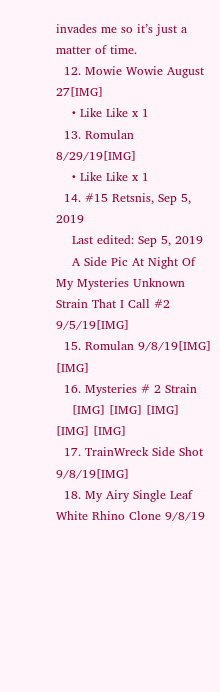invades me so it’s just a matter of time.
  12. Mowie Wowie August 27[IMG]
    • Like Like x 1
  13. Romulan 8/29/19[IMG]
    • Like Like x 1
  14. #15 Retsnis, Sep 5, 2019
    Last edited: Sep 5, 2019
    A Side Pic At Night Of My Mysteries Unknown Strain That I Call #2 9/5/19[IMG]
  15. Romulan 9/8/19[IMG] [IMG]
  16. Mysteries # 2 Strain
    [IMG] [IMG] [IMG] [IMG] [IMG]
  17. TrainWreck Side Shot 9/8/19[IMG]
  18. My Airy Single Leaf White Rhino Clone 9/8/19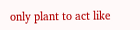only plant to act like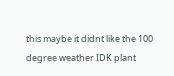this maybe it didnt like the 100 degree weather IDK plant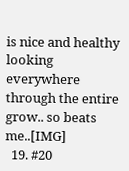is nice and healthy looking everywhere through the entire grow.. so beats me..[IMG]
  19. #20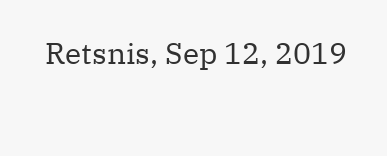Retsnis, Sep 12, 2019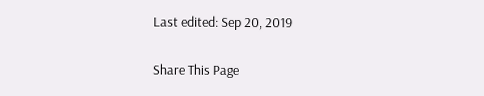Last edited: Sep 20, 2019

Share This Page